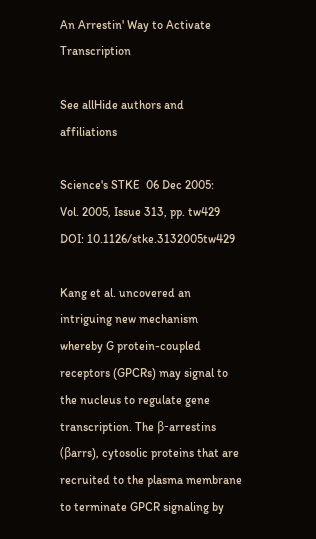An Arrestin' Way to Activate Transcription

See allHide authors and affiliations

Science's STKE  06 Dec 2005:
Vol. 2005, Issue 313, pp. tw429
DOI: 10.1126/stke.3132005tw429

Kang et al. uncovered an intriguing new mechanism whereby G protein-coupled receptors (GPCRs) may signal to the nucleus to regulate gene transcription. The β-arrestins (βarrs), cytosolic proteins that are recruited to the plasma membrane to terminate GPCR signaling by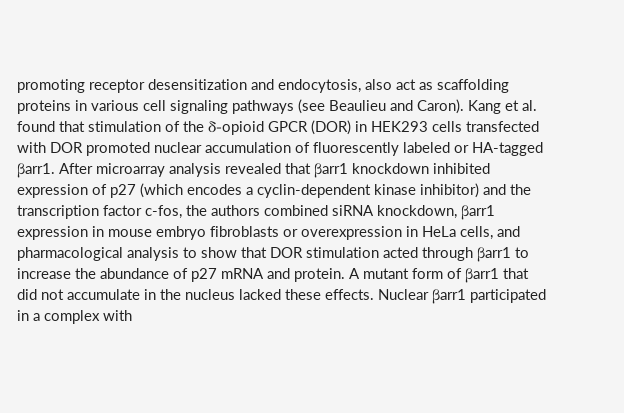promoting receptor desensitization and endocytosis, also act as scaffolding proteins in various cell signaling pathways (see Beaulieu and Caron). Kang et al. found that stimulation of the δ-opioid GPCR (DOR) in HEK293 cells transfected with DOR promoted nuclear accumulation of fluorescently labeled or HA-tagged βarr1. After microarray analysis revealed that βarr1 knockdown inhibited expression of p27 (which encodes a cyclin-dependent kinase inhibitor) and the transcription factor c-fos, the authors combined siRNA knockdown, βarr1 expression in mouse embryo fibroblasts or overexpression in HeLa cells, and pharmacological analysis to show that DOR stimulation acted through βarr1 to increase the abundance of p27 mRNA and protein. A mutant form of βarr1 that did not accumulate in the nucleus lacked these effects. Nuclear βarr1 participated in a complex with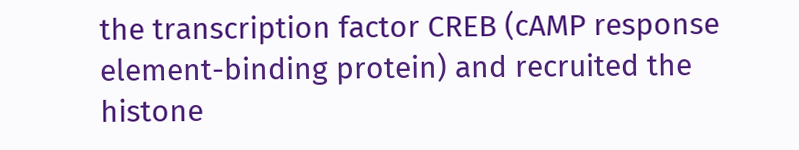the transcription factor CREB (cAMP response element-binding protein) and recruited the histone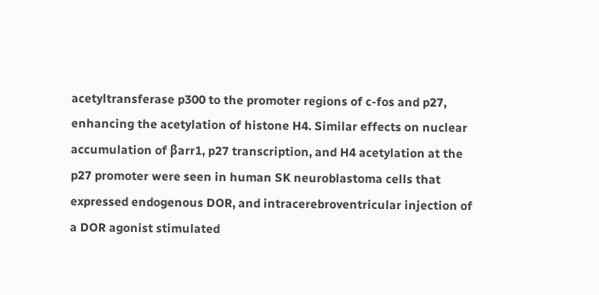acetyltransferase p300 to the promoter regions of c-fos and p27, enhancing the acetylation of histone H4. Similar effects on nuclear accumulation of βarr1, p27 transcription, and H4 acetylation at the p27 promoter were seen in human SK neuroblastoma cells that expressed endogenous DOR, and intracerebroventricular injection of a DOR agonist stimulated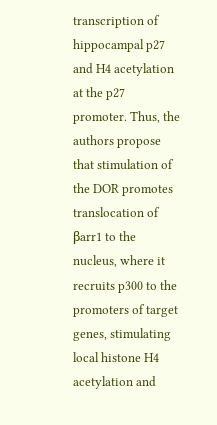transcription of hippocampal p27 and H4 acetylation at the p27 promoter. Thus, the authors propose that stimulation of the DOR promotes translocation of βarr1 to the nucleus, where it recruits p300 to the promoters of target genes, stimulating local histone H4 acetylation and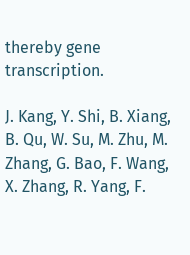thereby gene transcription.

J. Kang, Y. Shi, B. Xiang, B. Qu, W. Su, M. Zhu, M. Zhang, G. Bao, F. Wang, X. Zhang, R. Yang, F.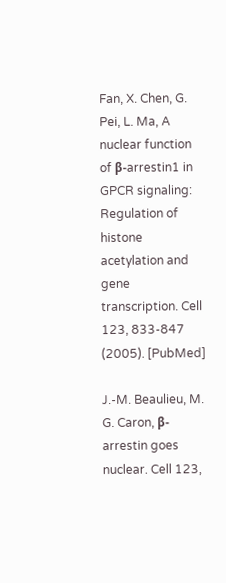Fan, X. Chen, G. Pei, L. Ma, A nuclear function of β-arrestin1 in GPCR signaling: Regulation of histone acetylation and gene transcription. Cell 123, 833-847 (2005). [PubMed]

J.-M. Beaulieu, M. G. Caron, β-arrestin goes nuclear. Cell 123,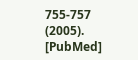755-757 (2005). [PubMed]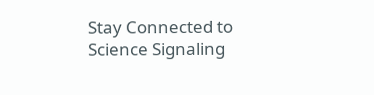Stay Connected to Science Signaling